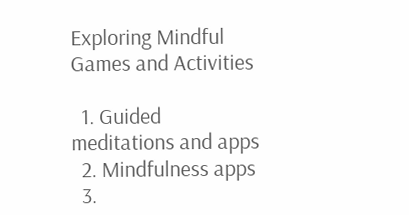Exploring Mindful Games and Activities

  1. Guided meditations and apps
  2. Mindfulness apps
  3.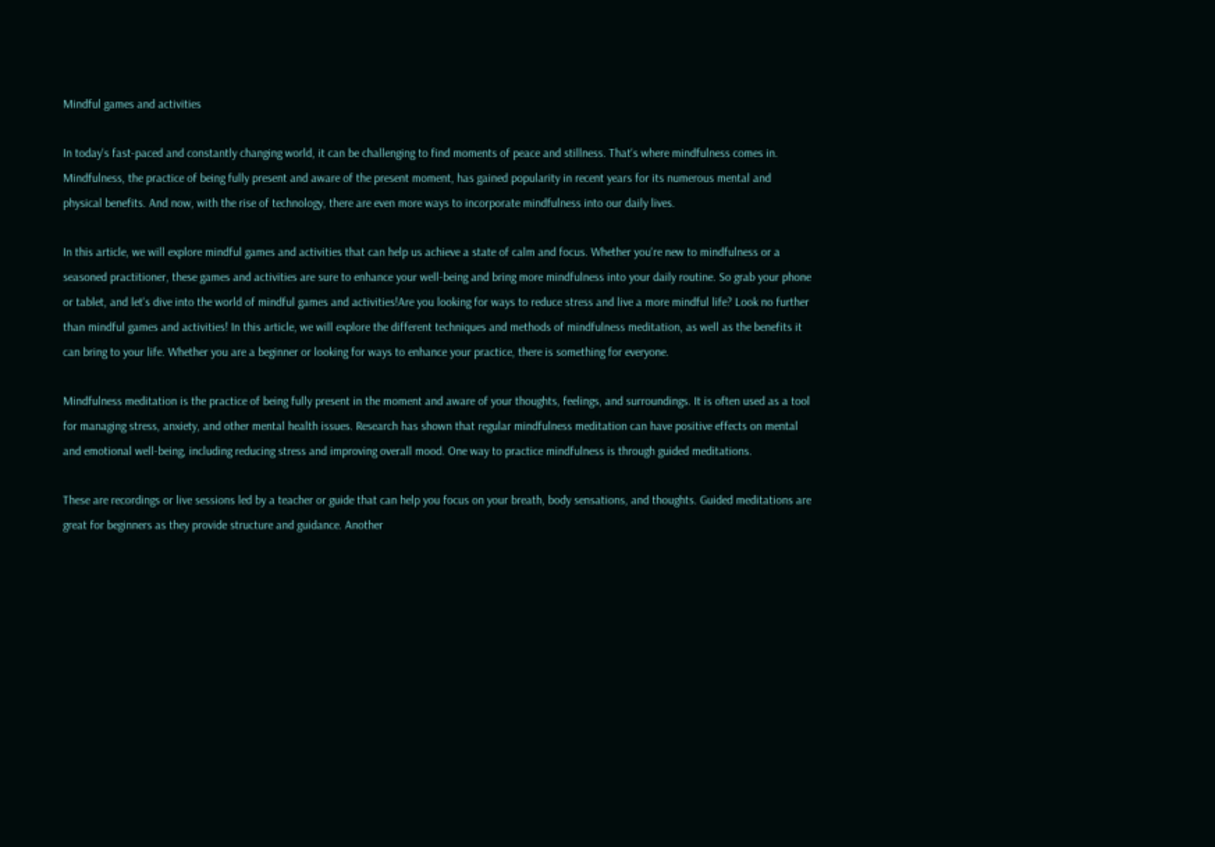Mindful games and activities

In today's fast-paced and constantly changing world, it can be challenging to find moments of peace and stillness. That's where mindfulness comes in. Mindfulness, the practice of being fully present and aware of the present moment, has gained popularity in recent years for its numerous mental and physical benefits. And now, with the rise of technology, there are even more ways to incorporate mindfulness into our daily lives.

In this article, we will explore mindful games and activities that can help us achieve a state of calm and focus. Whether you're new to mindfulness or a seasoned practitioner, these games and activities are sure to enhance your well-being and bring more mindfulness into your daily routine. So grab your phone or tablet, and let's dive into the world of mindful games and activities!Are you looking for ways to reduce stress and live a more mindful life? Look no further than mindful games and activities! In this article, we will explore the different techniques and methods of mindfulness meditation, as well as the benefits it can bring to your life. Whether you are a beginner or looking for ways to enhance your practice, there is something for everyone.

Mindfulness meditation is the practice of being fully present in the moment and aware of your thoughts, feelings, and surroundings. It is often used as a tool for managing stress, anxiety, and other mental health issues. Research has shown that regular mindfulness meditation can have positive effects on mental and emotional well-being, including reducing stress and improving overall mood. One way to practice mindfulness is through guided meditations.

These are recordings or live sessions led by a teacher or guide that can help you focus on your breath, body sensations, and thoughts. Guided meditations are great for beginners as they provide structure and guidance. Another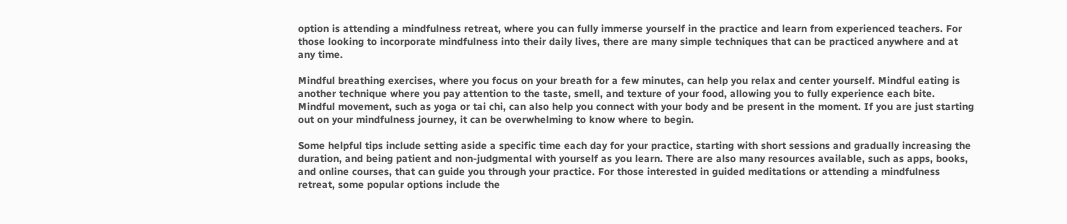option is attending a mindfulness retreat, where you can fully immerse yourself in the practice and learn from experienced teachers. For those looking to incorporate mindfulness into their daily lives, there are many simple techniques that can be practiced anywhere and at any time.

Mindful breathing exercises, where you focus on your breath for a few minutes, can help you relax and center yourself. Mindful eating is another technique where you pay attention to the taste, smell, and texture of your food, allowing you to fully experience each bite. Mindful movement, such as yoga or tai chi, can also help you connect with your body and be present in the moment. If you are just starting out on your mindfulness journey, it can be overwhelming to know where to begin.

Some helpful tips include setting aside a specific time each day for your practice, starting with short sessions and gradually increasing the duration, and being patient and non-judgmental with yourself as you learn. There are also many resources available, such as apps, books, and online courses, that can guide you through your practice. For those interested in guided meditations or attending a mindfulness retreat, some popular options include the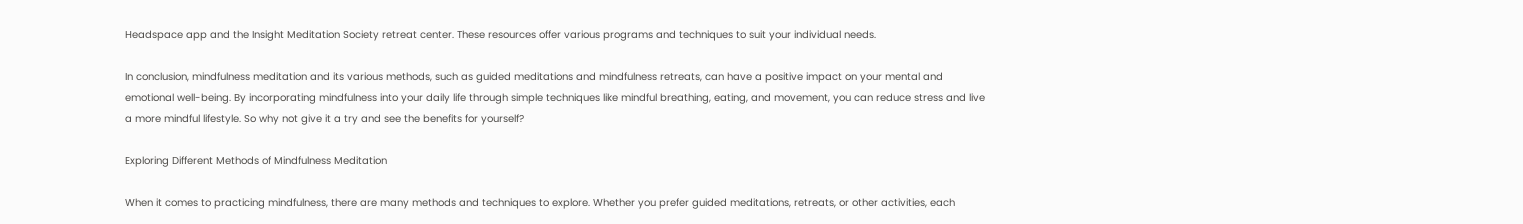Headspace app and the Insight Meditation Society retreat center. These resources offer various programs and techniques to suit your individual needs.

In conclusion, mindfulness meditation and its various methods, such as guided meditations and mindfulness retreats, can have a positive impact on your mental and emotional well-being. By incorporating mindfulness into your daily life through simple techniques like mindful breathing, eating, and movement, you can reduce stress and live a more mindful lifestyle. So why not give it a try and see the benefits for yourself?

Exploring Different Methods of Mindfulness Meditation

When it comes to practicing mindfulness, there are many methods and techniques to explore. Whether you prefer guided meditations, retreats, or other activities, each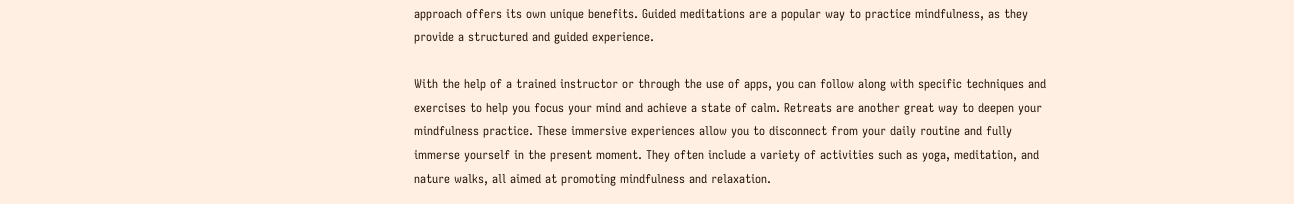approach offers its own unique benefits. Guided meditations are a popular way to practice mindfulness, as they provide a structured and guided experience.

With the help of a trained instructor or through the use of apps, you can follow along with specific techniques and exercises to help you focus your mind and achieve a state of calm. Retreats are another great way to deepen your mindfulness practice. These immersive experiences allow you to disconnect from your daily routine and fully immerse yourself in the present moment. They often include a variety of activities such as yoga, meditation, and nature walks, all aimed at promoting mindfulness and relaxation.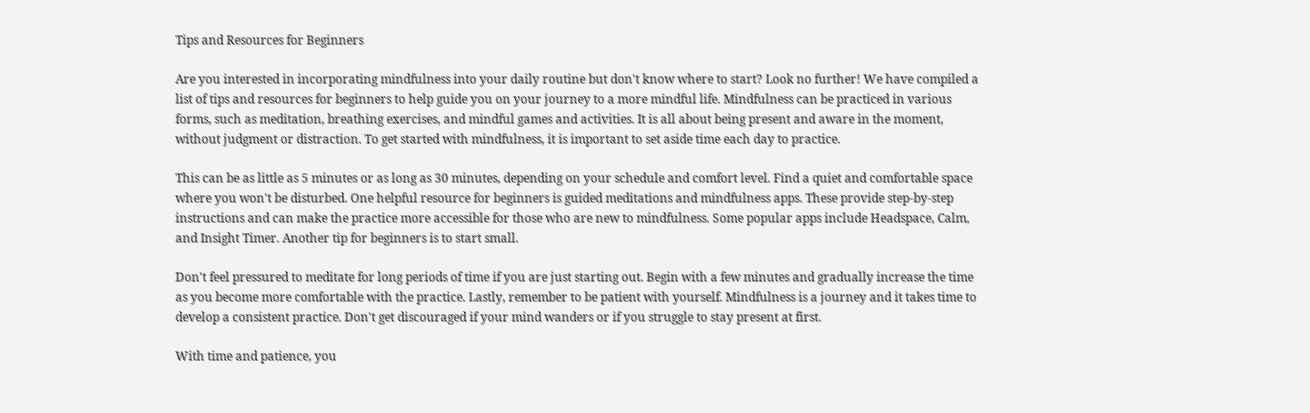Tips and Resources for Beginners

Are you interested in incorporating mindfulness into your daily routine but don't know where to start? Look no further! We have compiled a list of tips and resources for beginners to help guide you on your journey to a more mindful life. Mindfulness can be practiced in various forms, such as meditation, breathing exercises, and mindful games and activities. It is all about being present and aware in the moment, without judgment or distraction. To get started with mindfulness, it is important to set aside time each day to practice.

This can be as little as 5 minutes or as long as 30 minutes, depending on your schedule and comfort level. Find a quiet and comfortable space where you won't be disturbed. One helpful resource for beginners is guided meditations and mindfulness apps. These provide step-by-step instructions and can make the practice more accessible for those who are new to mindfulness. Some popular apps include Headspace, Calm, and Insight Timer. Another tip for beginners is to start small.

Don't feel pressured to meditate for long periods of time if you are just starting out. Begin with a few minutes and gradually increase the time as you become more comfortable with the practice. Lastly, remember to be patient with yourself. Mindfulness is a journey and it takes time to develop a consistent practice. Don't get discouraged if your mind wanders or if you struggle to stay present at first.

With time and patience, you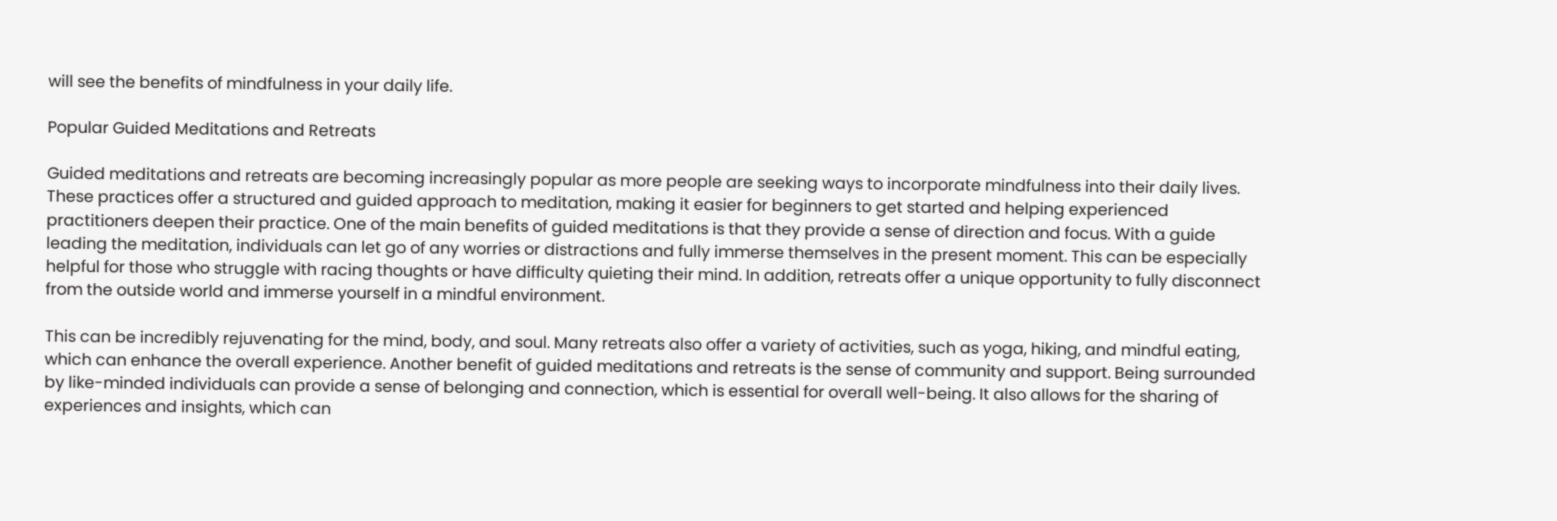will see the benefits of mindfulness in your daily life.

Popular Guided Meditations and Retreats

Guided meditations and retreats are becoming increasingly popular as more people are seeking ways to incorporate mindfulness into their daily lives. These practices offer a structured and guided approach to meditation, making it easier for beginners to get started and helping experienced practitioners deepen their practice. One of the main benefits of guided meditations is that they provide a sense of direction and focus. With a guide leading the meditation, individuals can let go of any worries or distractions and fully immerse themselves in the present moment. This can be especially helpful for those who struggle with racing thoughts or have difficulty quieting their mind. In addition, retreats offer a unique opportunity to fully disconnect from the outside world and immerse yourself in a mindful environment.

This can be incredibly rejuvenating for the mind, body, and soul. Many retreats also offer a variety of activities, such as yoga, hiking, and mindful eating, which can enhance the overall experience. Another benefit of guided meditations and retreats is the sense of community and support. Being surrounded by like-minded individuals can provide a sense of belonging and connection, which is essential for overall well-being. It also allows for the sharing of experiences and insights, which can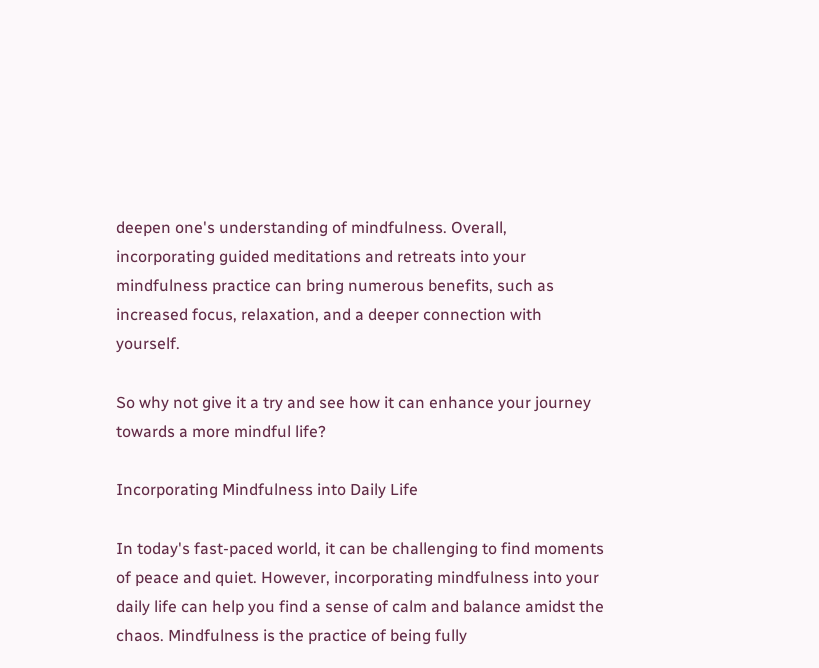deepen one's understanding of mindfulness. Overall, incorporating guided meditations and retreats into your mindfulness practice can bring numerous benefits, such as increased focus, relaxation, and a deeper connection with yourself.

So why not give it a try and see how it can enhance your journey towards a more mindful life?

Incorporating Mindfulness into Daily Life

In today's fast-paced world, it can be challenging to find moments of peace and quiet. However, incorporating mindfulness into your daily life can help you find a sense of calm and balance amidst the chaos. Mindfulness is the practice of being fully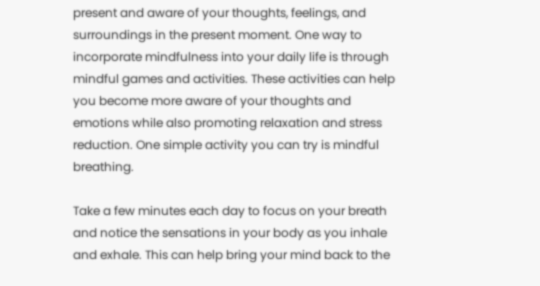present and aware of your thoughts, feelings, and surroundings in the present moment. One way to incorporate mindfulness into your daily life is through mindful games and activities. These activities can help you become more aware of your thoughts and emotions while also promoting relaxation and stress reduction. One simple activity you can try is mindful breathing.

Take a few minutes each day to focus on your breath and notice the sensations in your body as you inhale and exhale. This can help bring your mind back to the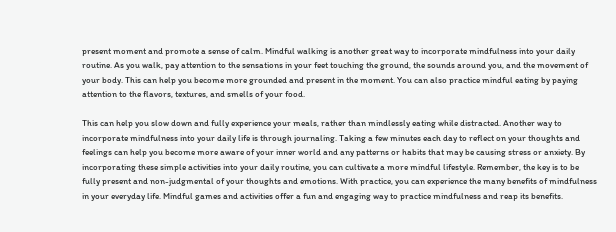present moment and promote a sense of calm. Mindful walking is another great way to incorporate mindfulness into your daily routine. As you walk, pay attention to the sensations in your feet touching the ground, the sounds around you, and the movement of your body. This can help you become more grounded and present in the moment. You can also practice mindful eating by paying attention to the flavors, textures, and smells of your food.

This can help you slow down and fully experience your meals, rather than mindlessly eating while distracted. Another way to incorporate mindfulness into your daily life is through journaling. Taking a few minutes each day to reflect on your thoughts and feelings can help you become more aware of your inner world and any patterns or habits that may be causing stress or anxiety. By incorporating these simple activities into your daily routine, you can cultivate a more mindful lifestyle. Remember, the key is to be fully present and non-judgmental of your thoughts and emotions. With practice, you can experience the many benefits of mindfulness in your everyday life. Mindful games and activities offer a fun and engaging way to practice mindfulness and reap its benefits.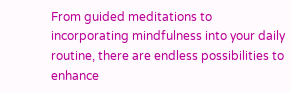From guided meditations to incorporating mindfulness into your daily routine, there are endless possibilities to enhance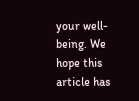your well-being. We hope this article has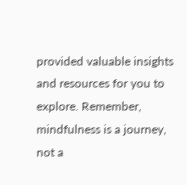provided valuable insights and resources for you to explore. Remember, mindfulness is a journey, not a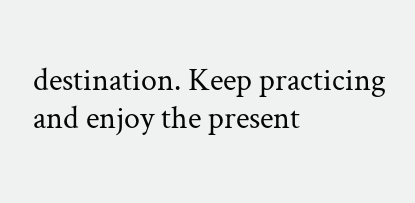destination. Keep practicing and enjoy the present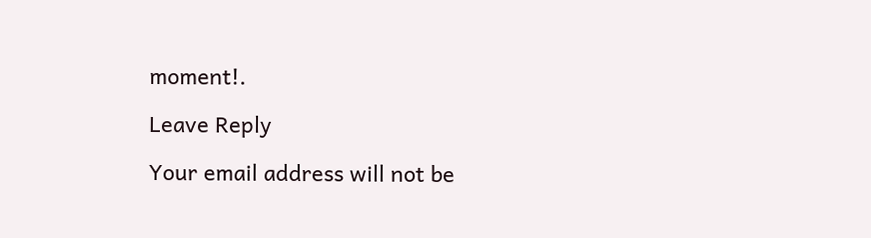moment!.

Leave Reply

Your email address will not be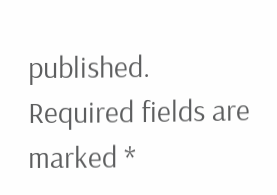published. Required fields are marked *